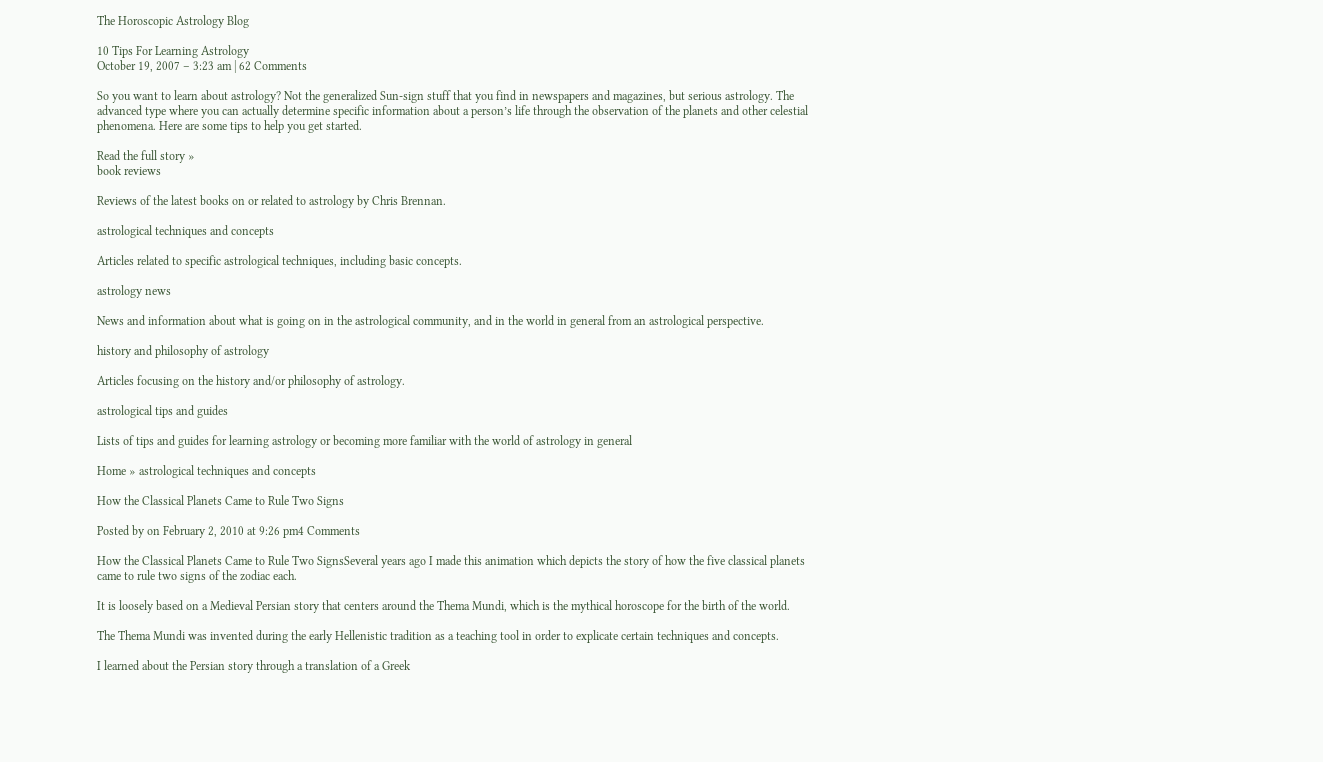The Horoscopic Astrology Blog

10 Tips For Learning Astrology
October 19, 2007 – 3:23 am | 62 Comments

So you want to learn about astrology? Not the generalized Sun-sign stuff that you find in newspapers and magazines, but serious astrology. The advanced type where you can actually determine specific information about a person’s life through the observation of the planets and other celestial phenomena. Here are some tips to help you get started.

Read the full story »
book reviews

Reviews of the latest books on or related to astrology by Chris Brennan.

astrological techniques and concepts

Articles related to specific astrological techniques, including basic concepts.

astrology news

News and information about what is going on in the astrological community, and in the world in general from an astrological perspective.

history and philosophy of astrology

Articles focusing on the history and/or philosophy of astrology.

astrological tips and guides

Lists of tips and guides for learning astrology or becoming more familiar with the world of astrology in general

Home » astrological techniques and concepts

How the Classical Planets Came to Rule Two Signs

Posted by on February 2, 2010 at 9:26 pm4 Comments

How the Classical Planets Came to Rule Two SignsSeveral years ago I made this animation which depicts the story of how the five classical planets came to rule two signs of the zodiac each.

It is loosely based on a Medieval Persian story that centers around the Thema Mundi, which is the mythical horoscope for the birth of the world.

The Thema Mundi was invented during the early Hellenistic tradition as a teaching tool in order to explicate certain techniques and concepts.

I learned about the Persian story through a translation of a Greek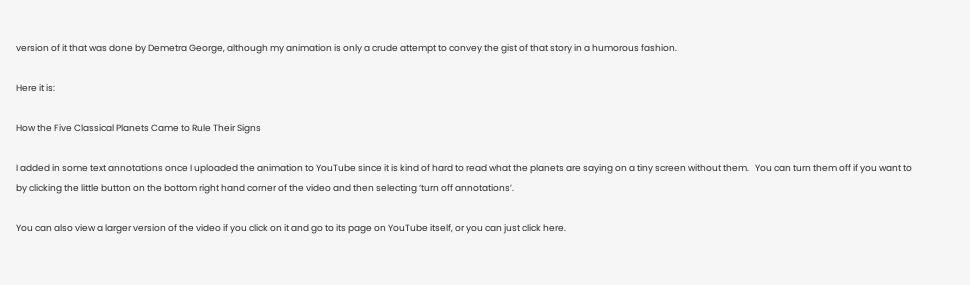version of it that was done by Demetra George, although my animation is only a crude attempt to convey the gist of that story in a humorous fashion.

Here it is:

How the Five Classical Planets Came to Rule Their Signs

I added in some text annotations once I uploaded the animation to YouTube since it is kind of hard to read what the planets are saying on a tiny screen without them.   You can turn them off if you want to by clicking the little button on the bottom right hand corner of the video and then selecting ‘turn off annotations’.

You can also view a larger version of the video if you click on it and go to its page on YouTube itself, or you can just click here.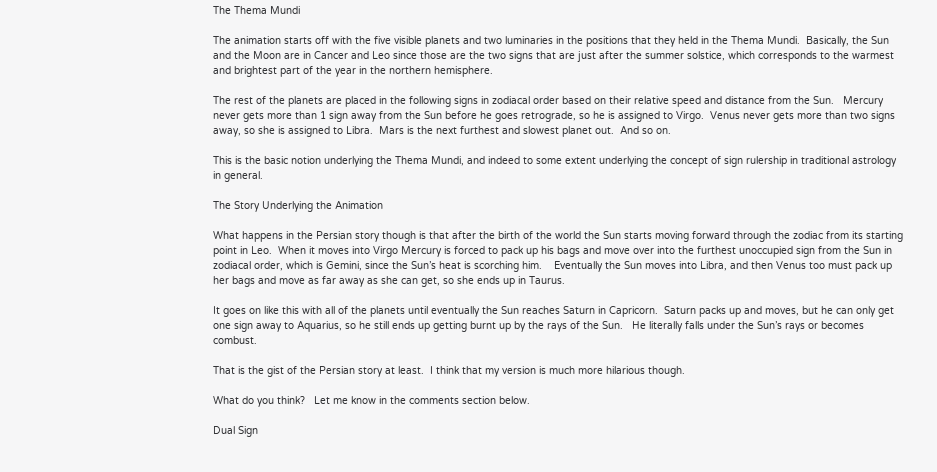The Thema Mundi

The animation starts off with the five visible planets and two luminaries in the positions that they held in the Thema Mundi.  Basically, the Sun and the Moon are in Cancer and Leo since those are the two signs that are just after the summer solstice, which corresponds to the warmest and brightest part of the year in the northern hemisphere.

The rest of the planets are placed in the following signs in zodiacal order based on their relative speed and distance from the Sun.   Mercury never gets more than 1 sign away from the Sun before he goes retrograde, so he is assigned to Virgo.  Venus never gets more than two signs away, so she is assigned to Libra.  Mars is the next furthest and slowest planet out.  And so on.

This is the basic notion underlying the Thema Mundi, and indeed to some extent underlying the concept of sign rulership in traditional astrology in general.

The Story Underlying the Animation

What happens in the Persian story though is that after the birth of the world the Sun starts moving forward through the zodiac from its starting point in Leo.  When it moves into Virgo Mercury is forced to pack up his bags and move over into the furthest unoccupied sign from the Sun in zodiacal order, which is Gemini, since the Sun’s heat is scorching him.    Eventually the Sun moves into Libra, and then Venus too must pack up her bags and move as far away as she can get, so she ends up in Taurus.

It goes on like this with all of the planets until eventually the Sun reaches Saturn in Capricorn.  Saturn packs up and moves, but he can only get one sign away to Aquarius, so he still ends up getting burnt up by the rays of the Sun.   He literally falls under the Sun’s rays or becomes combust.

That is the gist of the Persian story at least.  I think that my version is much more hilarious though.

What do you think?   Let me know in the comments section below.

Dual Sign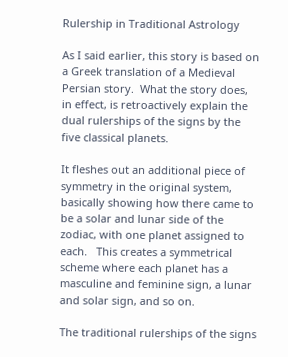Rulership in Traditional Astrology

As I said earlier, this story is based on a Greek translation of a Medieval Persian story.  What the story does, in effect, is retroactively explain the dual rulerships of the signs by the five classical planets.

It fleshes out an additional piece of symmetry in the original system, basically showing how there came to be a solar and lunar side of the zodiac, with one planet assigned to each.   This creates a symmetrical scheme where each planet has a masculine and feminine sign, a lunar and solar sign, and so on.

The traditional rulerships of the signs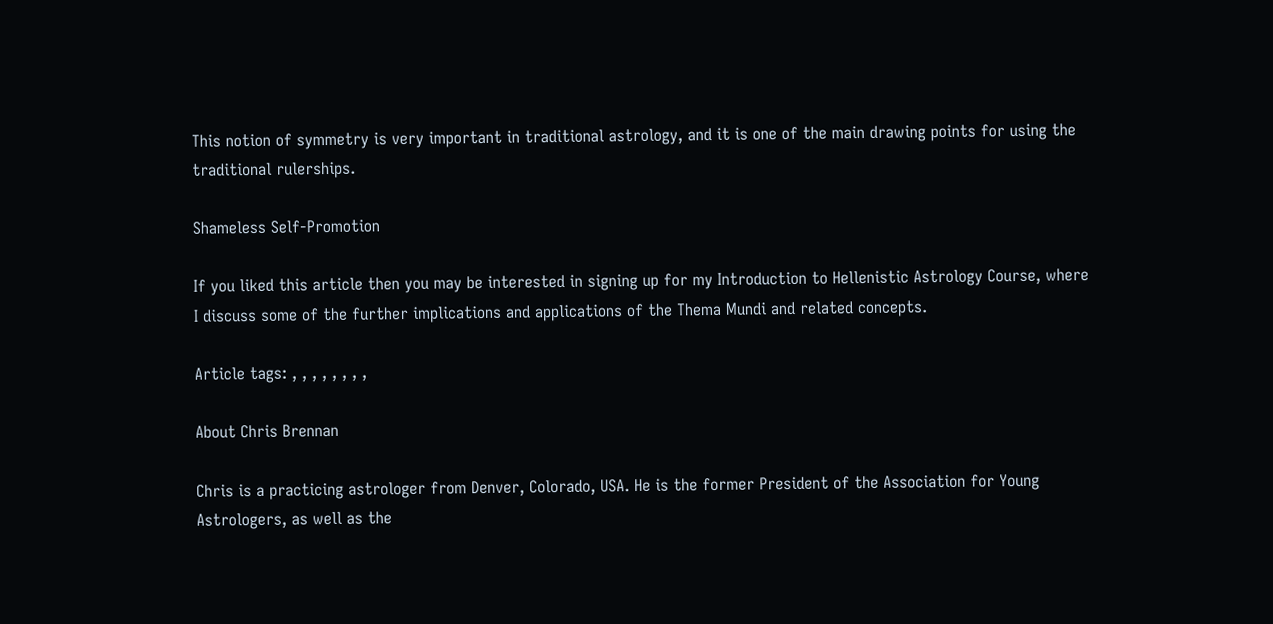This notion of symmetry is very important in traditional astrology, and it is one of the main drawing points for using the traditional rulerships.

Shameless Self-Promotion

If you liked this article then you may be interested in signing up for my Introduction to Hellenistic Astrology Course, where I discuss some of the further implications and applications of the Thema Mundi and related concepts.

Article tags: , , , , , , , ,

About Chris Brennan

Chris is a practicing astrologer from Denver, Colorado, USA. He is the former President of the Association for Young Astrologers, as well as the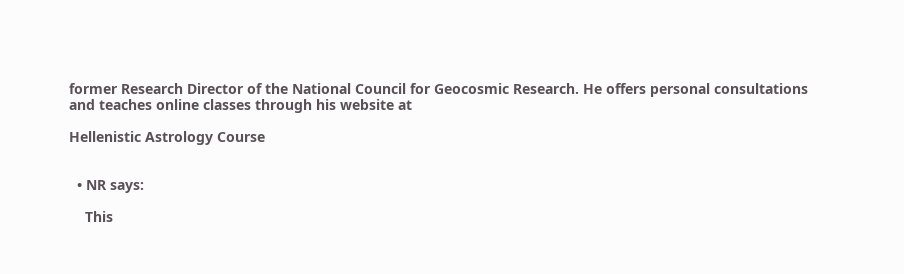former Research Director of the National Council for Geocosmic Research. He offers personal consultations and teaches online classes through his website at

Hellenistic Astrology Course


  • NR says:

    This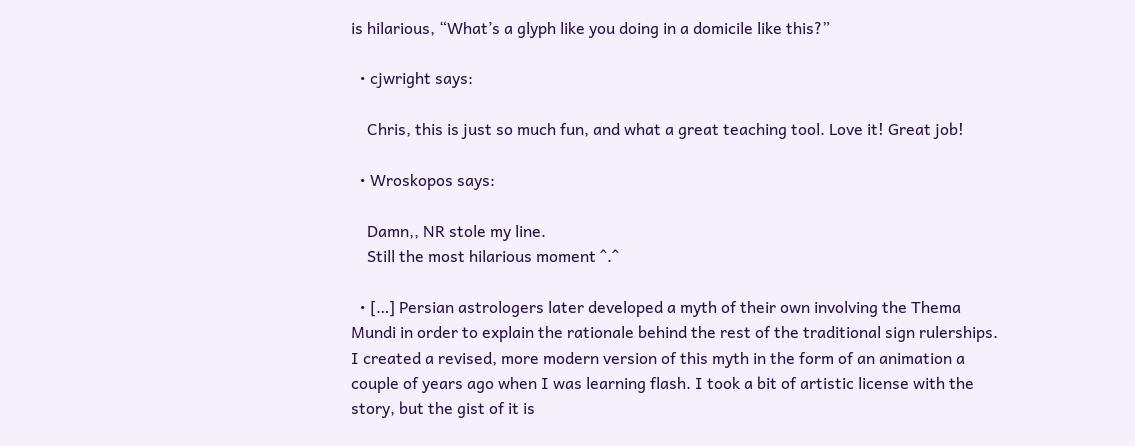is hilarious, “What’s a glyph like you doing in a domicile like this?”

  • cjwright says:

    Chris, this is just so much fun, and what a great teaching tool. Love it! Great job!

  • Wroskopos says:

    Damn,, NR stole my line.
    Still the most hilarious moment ^.^

  • […] Persian astrologers later developed a myth of their own involving the Thema Mundi in order to explain the rationale behind the rest of the traditional sign rulerships. I created a revised, more modern version of this myth in the form of an animation a couple of years ago when I was learning flash. I took a bit of artistic license with the story, but the gist of it is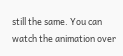still the same. You can watch the animation over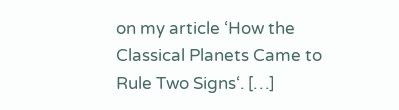on my article ‘How the Classical Planets Came to Rule Two Signs‘. […]